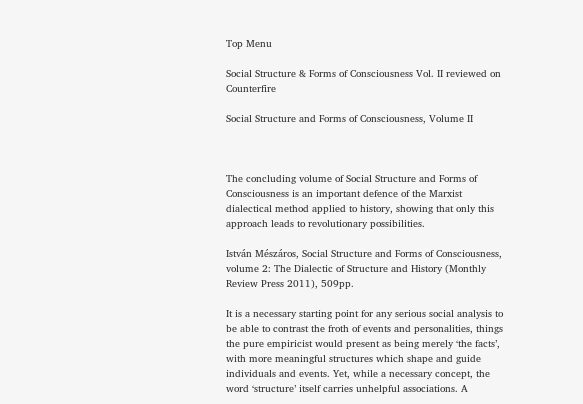Top Menu

Social Structure & Forms of Consciousness Vol. II reviewed on Counterfire

Social Structure and Forms of Consciousness, Volume II



The concluding volume of Social Structure and Forms of Consciousness is an important defence of the Marxist dialectical method applied to history, showing that only this approach leads to revolutionary possibilities.

István Mészáros, Social Structure and Forms of Consciousness, volume 2: The Dialectic of Structure and History (Monthly Review Press 2011), 509pp.

It is a necessary starting point for any serious social analysis to be able to contrast the froth of events and personalities, things the pure empiricist would present as being merely ‘the facts’, with more meaningful structures which shape and guide individuals and events. Yet, while a necessary concept, the word ‘structure’ itself carries unhelpful associations. A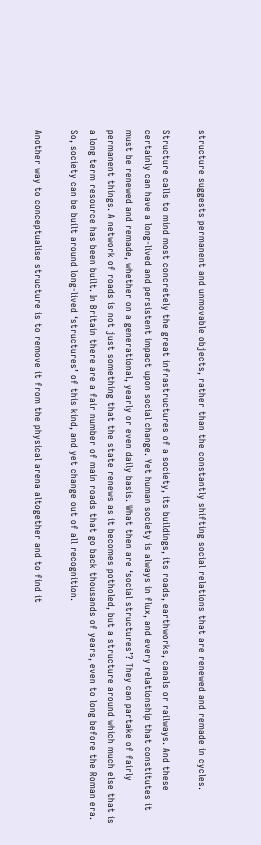structure suggests permanent and unmovable objects, rather than the constantly shifting social relations that are renewed and remade in cycles.

Structure calls to mind most concretely the great infrastructures of a society, its buildings, its roads, earthworks, canals or railways. And these certainly can have a long-lived and persistent impact upon social change. Yet human society is always in flux, and every relationship that constitutes it must be renewed and remade, whether on a generational, yearly or even daily basis. What then are ‘social structures’? They can partake of fairly permanent things. A network of roads is not just something that the state renews as it becomes potholed, but a structure around which much else that is a long term resource has been built. In Britain there are a fair number of main roads that go back thousands of years, even to long before the Roman era. So, society can be built around long-lived ‘structures’ of this kind, and yet change out of all recognition.

Another way to conceptualise structure is to remove it from the physical arena altogether and to find it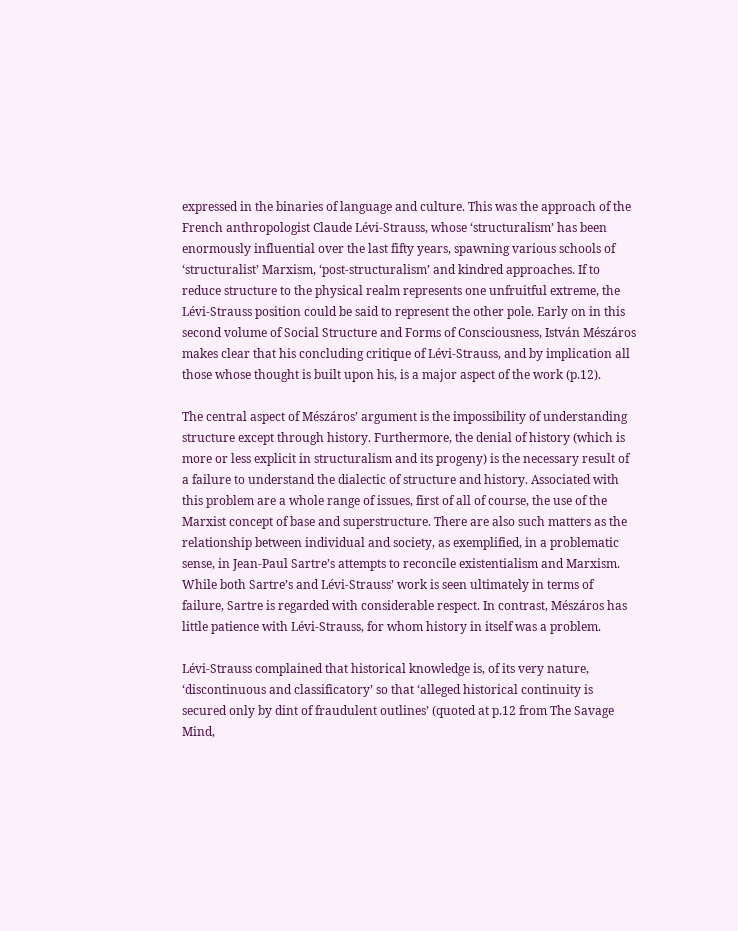expressed in the binaries of language and culture. This was the approach of the French anthropologist Claude Lévi-Strauss, whose ‘structuralism’ has been enormously influential over the last fifty years, spawning various schools of ‘structuralist’ Marxism, ‘post-structuralism’ and kindred approaches. If to reduce structure to the physical realm represents one unfruitful extreme, the Lévi-Strauss position could be said to represent the other pole. Early on in this second volume of Social Structure and Forms of Consciousness, István Mészáros makes clear that his concluding critique of Lévi-Strauss, and by implication all those whose thought is built upon his, is a major aspect of the work (p.12).

The central aspect of Mészáros’ argument is the impossibility of understanding structure except through history. Furthermore, the denial of history (which is more or less explicit in structuralism and its progeny) is the necessary result of a failure to understand the dialectic of structure and history. Associated with this problem are a whole range of issues, first of all of course, the use of the Marxist concept of base and superstructure. There are also such matters as the relationship between individual and society, as exemplified, in a problematic sense, in Jean-Paul Sartre’s attempts to reconcile existentialism and Marxism. While both Sartre’s and Lévi-Strauss’ work is seen ultimately in terms of failure, Sartre is regarded with considerable respect. In contrast, Mészáros has little patience with Lévi-Strauss, for whom history in itself was a problem.

Lévi-Strauss complained that historical knowledge is, of its very nature, ‘discontinuous and classificatory’ so that ‘alleged historical continuity is secured only by dint of fraudulent outlines’ (quoted at p.12 from The Savage Mind,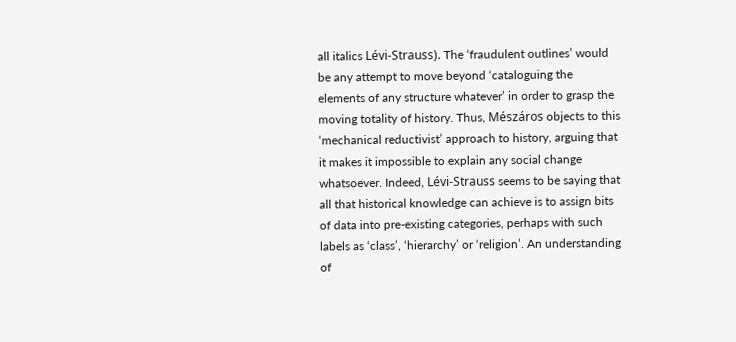all italics Lévi-Strauss). The ‘fraudulent outlines’ would be any attempt to move beyond ‘cataloguing the elements of any structure whatever’ in order to grasp the moving totality of history. Thus, Mészáros objects to this ‘mechanical reductivist’ approach to history, arguing that it makes it impossible to explain any social change whatsoever. Indeed, Lévi-Strauss seems to be saying that all that historical knowledge can achieve is to assign bits of data into pre-existing categories, perhaps with such labels as ‘class’, ‘hierarchy’ or ‘religion’. An understanding of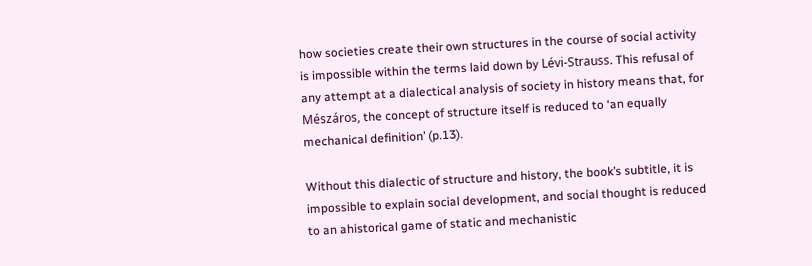how societies create their own structures in the course of social activity is impossible within the terms laid down by Lévi-Strauss. This refusal of any attempt at a dialectical analysis of society in history means that, for Mészáros, the concept of structure itself is reduced to ‘an equally mechanical definition’ (p.13).

Without this dialectic of structure and history, the book’s subtitle, it is impossible to explain social development, and social thought is reduced to an ahistorical game of static and mechanistic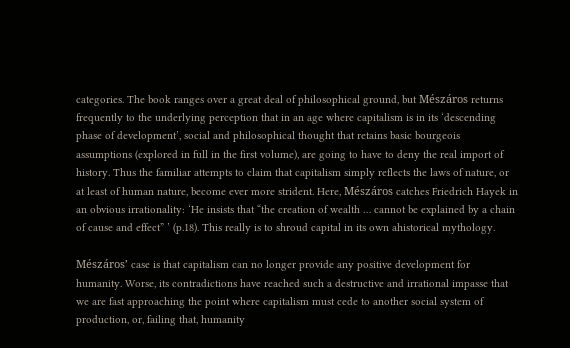categories. The book ranges over a great deal of philosophical ground, but Mészáros returns frequently to the underlying perception that in an age where capitalism is in its ‘descending phase of development’, social and philosophical thought that retains basic bourgeois assumptions (explored in full in the first volume), are going to have to deny the real import of history. Thus the familiar attempts to claim that capitalism simply reflects the laws of nature, or at least of human nature, become ever more strident. Here, Mészáros catches Friedrich Hayek in an obvious irrationality: ‘He insists that “the creation of wealth … cannot be explained by a chain of cause and effect” ’ (p.18). This really is to shroud capital in its own ahistorical mythology.

Mészáros’ case is that capitalism can no longer provide any positive development for humanity. Worse, its contradictions have reached such a destructive and irrational impasse that we are fast approaching the point where capitalism must cede to another social system of production, or, failing that, humanity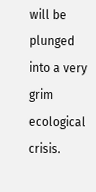will be plunged into a very grim ecological crisis.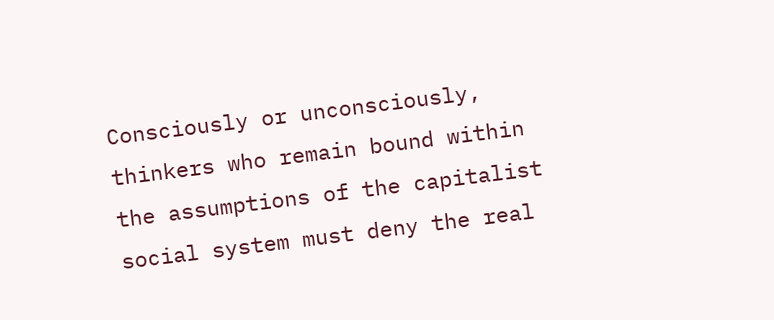Consciously or unconsciously, thinkers who remain bound within the assumptions of the capitalist social system must deny the real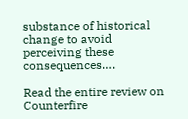substance of historical change to avoid perceiving these consequences….

Read the entire review on Counterfire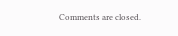Comments are closed.